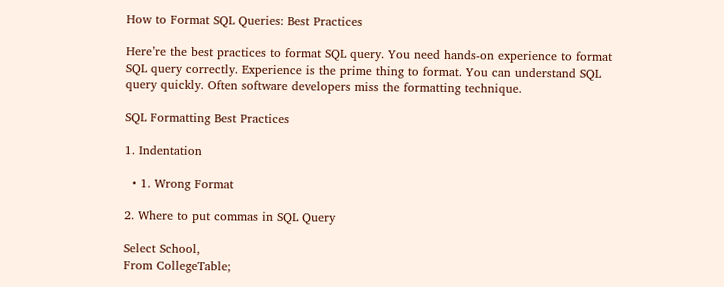How to Format SQL Queries: Best Practices

Here’re the best practices to format SQL query. You need hands-on experience to format SQL query correctly. Experience is the prime thing to format. You can understand SQL query quickly. Often software developers miss the formatting technique.

SQL Formatting Best Practices

1. Indentation

  • 1. Wrong Format

2. Where to put commas in SQL Query

Select School,
From CollegeTable;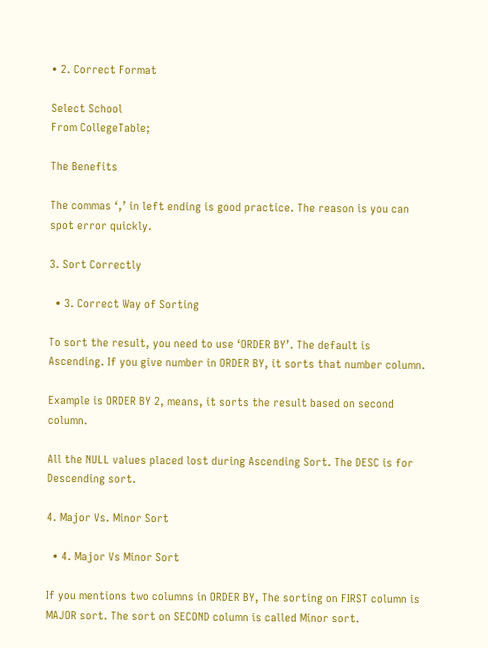• 2. Correct Format

Select School
From CollegeTable;

The Benefits

The commas ‘,’ in left ending is good practice. The reason is you can spot error quickly.

3. Sort Correctly

  • 3. Correct Way of Sorting

To sort the result, you need to use ‘ORDER BY’. The default is Ascending. If you give number in ORDER BY, it sorts that number column.

Example is ORDER BY 2, means, it sorts the result based on second column.

All the NULL values placed lost during Ascending Sort. The DESC is for Descending sort.

4. Major Vs. Minor Sort

  • 4. Major Vs Minor Sort

If you mentions two columns in ORDER BY, The sorting on FIRST column is MAJOR sort. The sort on SECOND column is called Minor sort.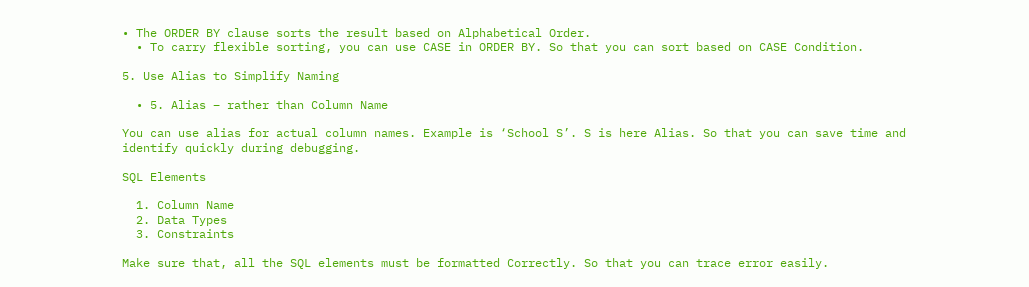• The ORDER BY clause sorts the result based on Alphabetical Order.
  • To carry flexible sorting, you can use CASE in ORDER BY. So that you can sort based on CASE Condition.

5. Use Alias to Simplify Naming

  • 5. Alias – rather than Column Name

You can use alias for actual column names. Example is ‘School S’. S is here Alias. So that you can save time and identify quickly during debugging.

SQL Elements

  1. Column Name
  2. Data Types
  3. Constraints

Make sure that, all the SQL elements must be formatted Correctly. So that you can trace error easily.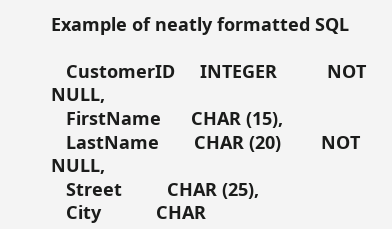Example of neatly formatted SQL

   CustomerID     INTEGER          NOT NULL,
   FirstName      CHAR (15),
   LastName       CHAR (20)        NOT NULL,
   Street         CHAR (25),
   City           CHAR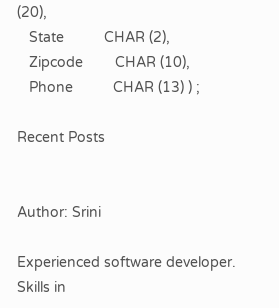(20),
   State          CHAR (2),
   Zipcode        CHAR (10),
   Phone          CHAR (13) ) ;

Recent Posts


Author: Srini

Experienced software developer. Skills in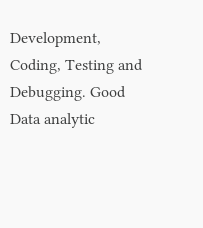Development, Coding, Testing and Debugging. Good Data analytic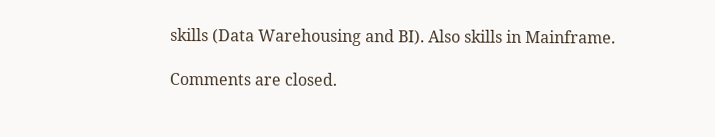skills (Data Warehousing and BI). Also skills in Mainframe.

Comments are closed.